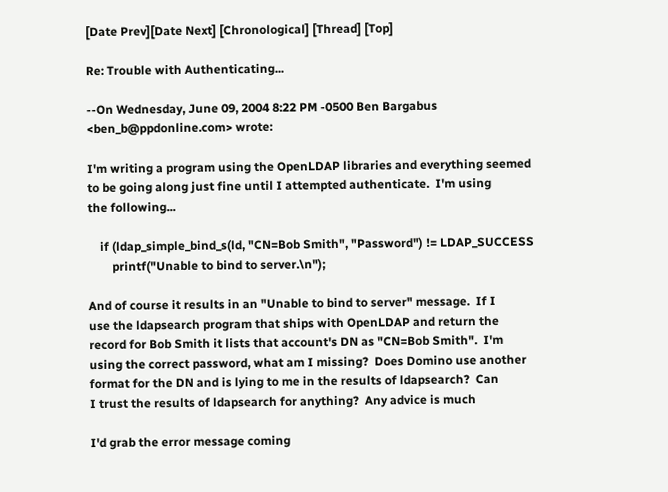[Date Prev][Date Next] [Chronological] [Thread] [Top]

Re: Trouble with Authenticating...

--On Wednesday, June 09, 2004 8:22 PM -0500 Ben Bargabus <ben_b@ppdonline.com> wrote:

I'm writing a program using the OpenLDAP libraries and everything seemed
to be going along just fine until I attempted authenticate.  I'm using
the following...

    if (ldap_simple_bind_s(ld, "CN=Bob Smith", "Password") != LDAP_SUCCESS
        printf("Unable to bind to server.\n");

And of course it results in an "Unable to bind to server" message.  If I
use the ldapsearch program that ships with OpenLDAP and return the
record for Bob Smith it lists that account's DN as "CN=Bob Smith".  I'm
using the correct password, what am I missing?  Does Domino use another
format for the DN and is lying to me in the results of ldapsearch?  Can
I trust the results of ldapsearch for anything?  Any advice is much

I'd grab the error message coming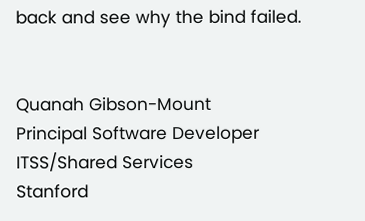back and see why the bind failed.


Quanah Gibson-Mount
Principal Software Developer
ITSS/Shared Services
Stanford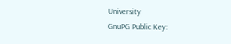University
GnuPG Public Key: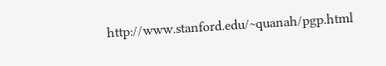http://www.stanford.edu/~quanah/pgp.html